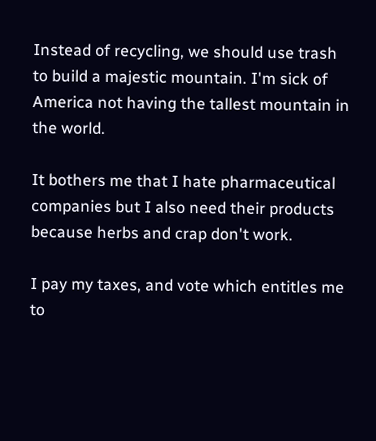Instead of recycling, we should use trash to build a majestic mountain. I'm sick of America not having the tallest mountain in the world.

It bothers me that I hate pharmaceutical companies but I also need their products because herbs and crap don't work.

I pay my taxes, and vote which entitles me to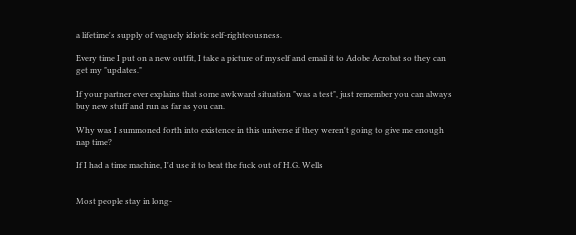a lifetime's supply of vaguely idiotic self-righteousness.

Every time I put on a new outfit, I take a picture of myself and email it to Adobe Acrobat so they can get my "updates."

If your partner ever explains that some awkward situation "was a test", just remember you can always buy new stuff and run as far as you can.

Why was I summoned forth into existence in this universe if they weren't going to give me enough nap time?

If I had a time machine, I'd use it to beat the fuck out of H.G. Wells


Most people stay in long-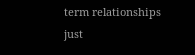term relationships just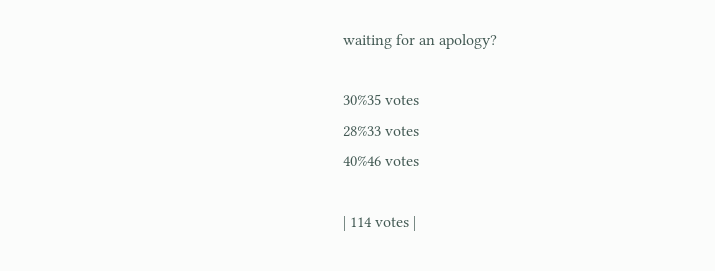waiting for an apology?

30%35 votes
28%33 votes
40%46 votes

| 114 votes |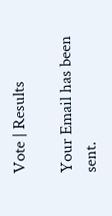Vote | Results

Your Email has been sent.